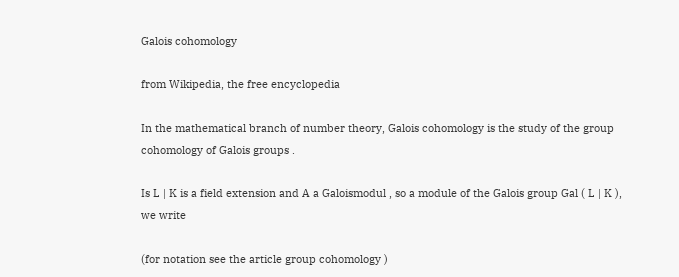Galois cohomology

from Wikipedia, the free encyclopedia

In the mathematical branch of number theory, Galois cohomology is the study of the group cohomology of Galois groups .

Is L | K is a field extension and A a Galoismodul , so a module of the Galois group Gal ( L | K ), we write

(for notation see the article group cohomology )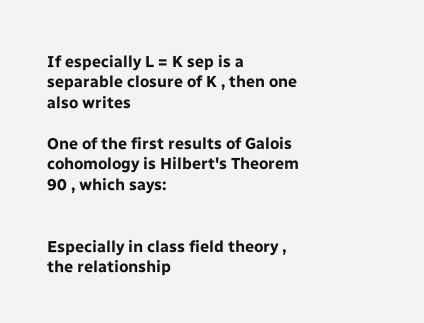If especially L = K sep is a separable closure of K , then one also writes

One of the first results of Galois cohomology is Hilbert's Theorem 90 , which says:


Especially in class field theory , the relationship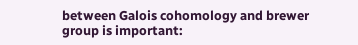between Galois cohomology and brewer group is important: